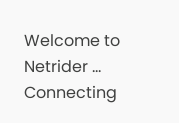Welcome to Netrider ... Connecting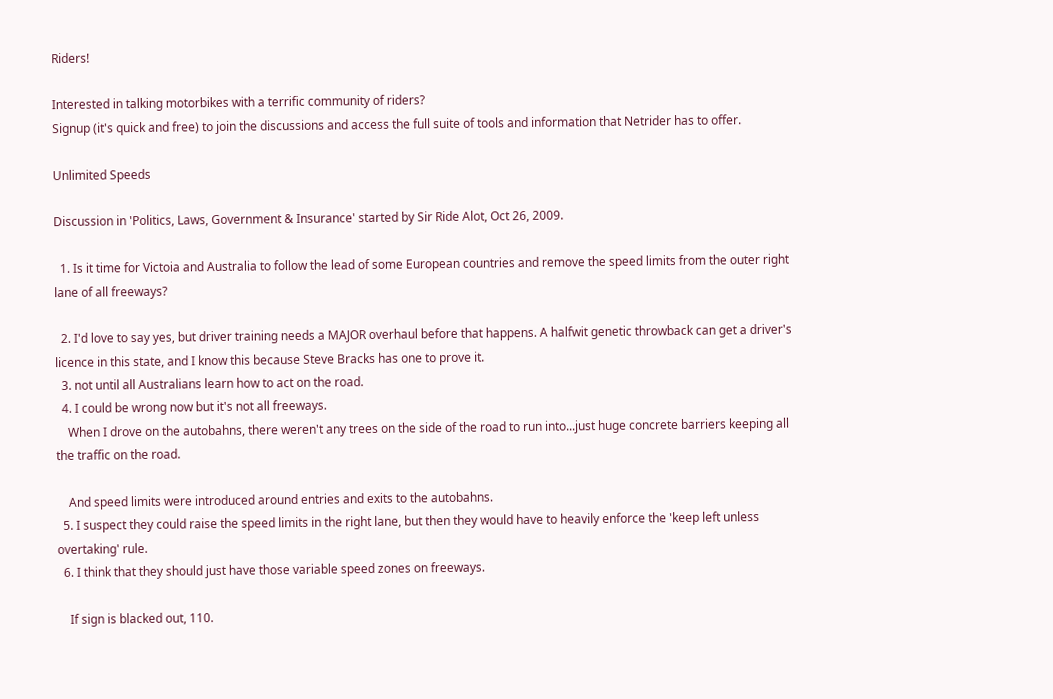Riders!

Interested in talking motorbikes with a terrific community of riders?
Signup (it's quick and free) to join the discussions and access the full suite of tools and information that Netrider has to offer.

Unlimited Speeds

Discussion in 'Politics, Laws, Government & Insurance' started by Sir Ride Alot, Oct 26, 2009.

  1. Is it time for Victoia and Australia to follow the lead of some European countries and remove the speed limits from the outer right lane of all freeways?

  2. I'd love to say yes, but driver training needs a MAJOR overhaul before that happens. A halfwit genetic throwback can get a driver's licence in this state, and I know this because Steve Bracks has one to prove it.
  3. not until all Australians learn how to act on the road.
  4. I could be wrong now but it's not all freeways.
    When I drove on the autobahns, there weren't any trees on the side of the road to run into...just huge concrete barriers keeping all the traffic on the road.

    And speed limits were introduced around entries and exits to the autobahns.
  5. I suspect they could raise the speed limits in the right lane, but then they would have to heavily enforce the 'keep left unless overtaking' rule.
  6. I think that they should just have those variable speed zones on freeways.

    If sign is blacked out, 110.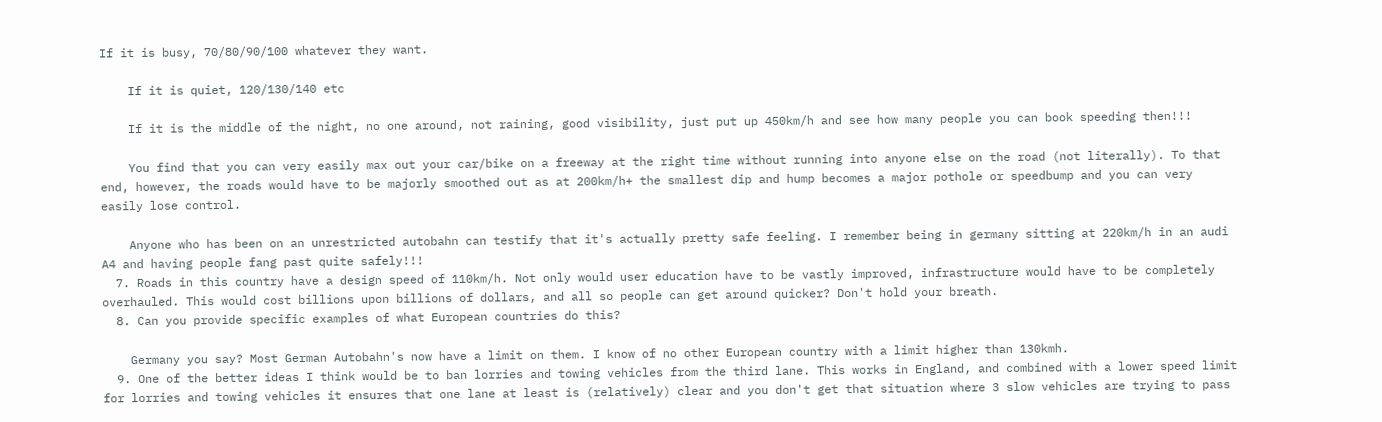If it is busy, 70/80/90/100 whatever they want.

    If it is quiet, 120/130/140 etc

    If it is the middle of the night, no one around, not raining, good visibility, just put up 450km/h and see how many people you can book speeding then!!!

    You find that you can very easily max out your car/bike on a freeway at the right time without running into anyone else on the road (not literally). To that end, however, the roads would have to be majorly smoothed out as at 200km/h+ the smallest dip and hump becomes a major pothole or speedbump and you can very easily lose control.

    Anyone who has been on an unrestricted autobahn can testify that it's actually pretty safe feeling. I remember being in germany sitting at 220km/h in an audi A4 and having people fang past quite safely!!!
  7. Roads in this country have a design speed of 110km/h. Not only would user education have to be vastly improved, infrastructure would have to be completely overhauled. This would cost billions upon billions of dollars, and all so people can get around quicker? Don't hold your breath.
  8. Can you provide specific examples of what European countries do this?

    Germany you say? Most German Autobahn's now have a limit on them. I know of no other European country with a limit higher than 130kmh.
  9. One of the better ideas I think would be to ban lorries and towing vehicles from the third lane. This works in England, and combined with a lower speed limit for lorries and towing vehicles it ensures that one lane at least is (relatively) clear and you don't get that situation where 3 slow vehicles are trying to pass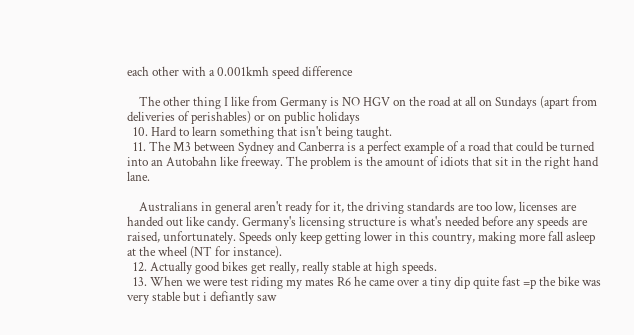each other with a 0.001kmh speed difference

    The other thing I like from Germany is NO HGV on the road at all on Sundays (apart from deliveries of perishables) or on public holidays
  10. Hard to learn something that isn't being taught.
  11. The M3 between Sydney and Canberra is a perfect example of a road that could be turned into an Autobahn like freeway. The problem is the amount of idiots that sit in the right hand lane.

    Australians in general aren't ready for it, the driving standards are too low, licenses are handed out like candy. Germany's licensing structure is what's needed before any speeds are raised, unfortunately. Speeds only keep getting lower in this country, making more fall asleep at the wheel (NT for instance).
  12. Actually good bikes get really, really stable at high speeds.
  13. When we were test riding my mates R6 he came over a tiny dip quite fast =p the bike was very stable but i defiantly saw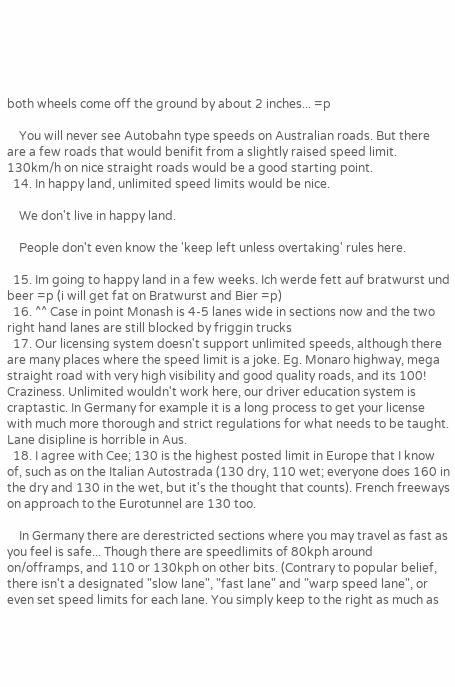both wheels come off the ground by about 2 inches... =p

    You will never see Autobahn type speeds on Australian roads. But there are a few roads that would benifit from a slightly raised speed limit. 130km/h on nice straight roads would be a good starting point.
  14. In happy land, unlimited speed limits would be nice.

    We don't live in happy land.

    People don't even know the 'keep left unless overtaking' rules here.

  15. Im going to happy land in a few weeks. Ich werde fett auf bratwurst und beer =p (i will get fat on Bratwurst and Bier =p)
  16. ^^ Case in point Monash is 4-5 lanes wide in sections now and the two right hand lanes are still blocked by friggin trucks
  17. Our licensing system doesn't support unlimited speeds, although there are many places where the speed limit is a joke. Eg. Monaro highway, mega straight road with very high visibility and good quality roads, and its 100! Craziness. Unlimited wouldn't work here, our driver education system is craptastic. In Germany for example it is a long process to get your license with much more thorough and strict regulations for what needs to be taught. Lane disipline is horrible in Aus.
  18. I agree with Cee; 130 is the highest posted limit in Europe that I know of, such as on the Italian Autostrada (130 dry, 110 wet; everyone does 160 in the dry and 130 in the wet, but it's the thought that counts). French freeways on approach to the Eurotunnel are 130 too.

    In Germany there are derestricted sections where you may travel as fast as you feel is safe... Though there are speedlimits of 80kph around on/offramps, and 110 or 130kph on other bits. (Contrary to popular belief, there isn't a designated "slow lane", "fast lane" and "warp speed lane", or even set speed limits for each lane. You simply keep to the right as much as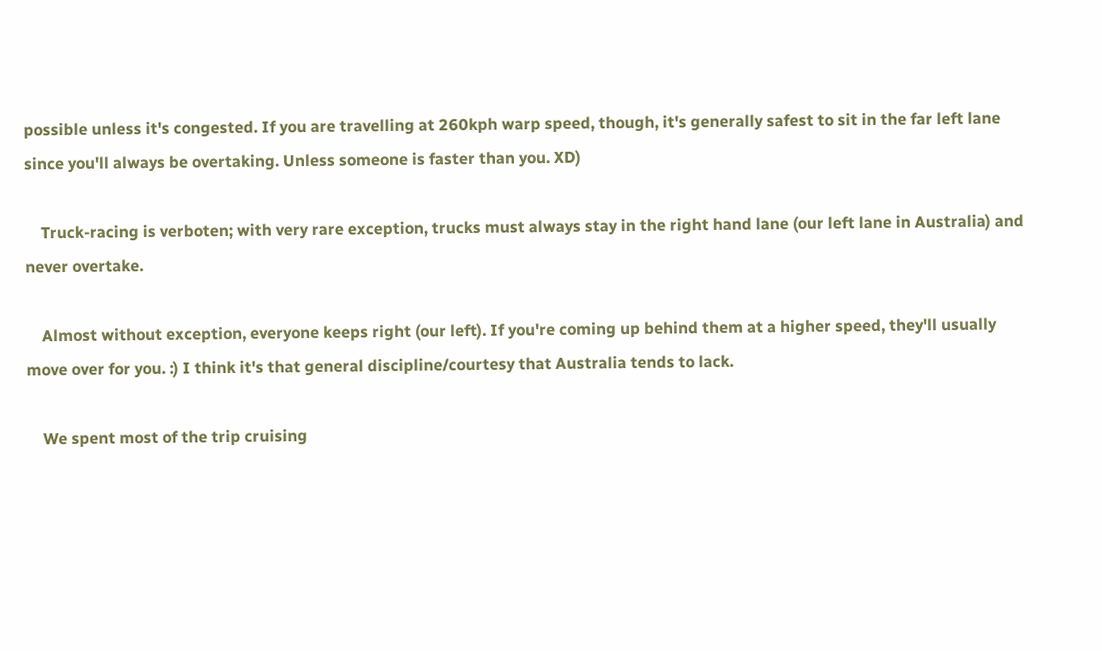possible unless it's congested. If you are travelling at 260kph warp speed, though, it's generally safest to sit in the far left lane since you'll always be overtaking. Unless someone is faster than you. XD)

    Truck-racing is verboten; with very rare exception, trucks must always stay in the right hand lane (our left lane in Australia) and never overtake.

    Almost without exception, everyone keeps right (our left). If you're coming up behind them at a higher speed, they'll usually move over for you. :) I think it's that general discipline/courtesy that Australia tends to lack.

    We spent most of the trip cruising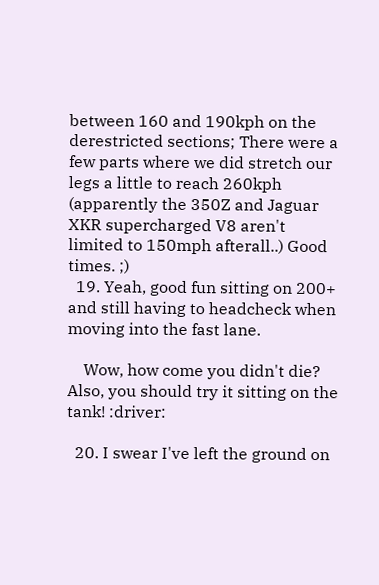between 160 and 190kph on the derestricted sections; There were a few parts where we did stretch our legs a little to reach 260kph (apparently the 350Z and Jaguar XKR supercharged V8 aren't limited to 150mph afterall..) Good times. ;)
  19. Yeah, good fun sitting on 200+ and still having to headcheck when moving into the fast lane.

    Wow, how come you didn't die? Also, you should try it sitting on the tank! :driver:

  20. I swear I've left the ground on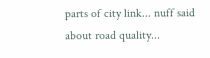parts of city link... nuff said about road quality...